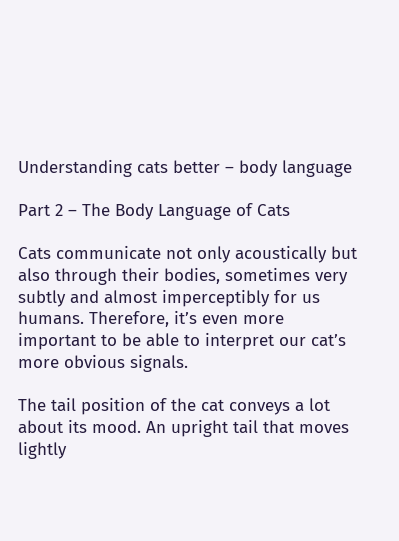Understanding cats better – body language

Part 2 – The Body Language of Cats

Cats communicate not only acoustically but also through their bodies, sometimes very subtly and almost imperceptibly for us humans. Therefore, it’s even more important to be able to interpret our cat’s more obvious signals.

The tail position of the cat conveys a lot about its mood. An upright tail that moves lightly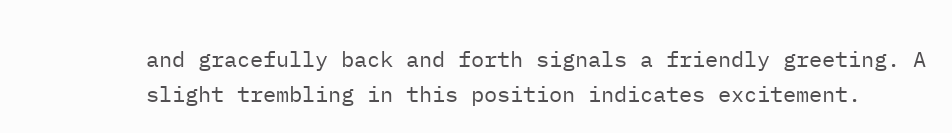and gracefully back and forth signals a friendly greeting. A slight trembling in this position indicates excitement.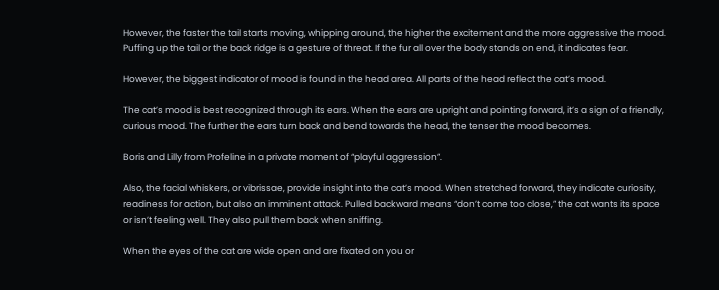However, the faster the tail starts moving, whipping around, the higher the excitement and the more aggressive the mood. Puffing up the tail or the back ridge is a gesture of threat. If the fur all over the body stands on end, it indicates fear.

However, the biggest indicator of mood is found in the head area. All parts of the head reflect the cat’s mood.

The cat’s mood is best recognized through its ears. When the ears are upright and pointing forward, it’s a sign of a friendly, curious mood. The further the ears turn back and bend towards the head, the tenser the mood becomes.

Boris and Lilly from Profeline in a private moment of “playful aggression”.

Also, the facial whiskers, or vibrissae, provide insight into the cat’s mood. When stretched forward, they indicate curiosity, readiness for action, but also an imminent attack. Pulled backward means “don’t come too close,” the cat wants its space or isn’t feeling well. They also pull them back when sniffing.

When the eyes of the cat are wide open and are fixated on you or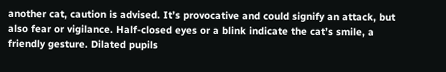another cat, caution is advised. It’s provocative and could signify an attack, but also fear or vigilance. Half-closed eyes or a blink indicate the cat’s smile, a friendly gesture. Dilated pupils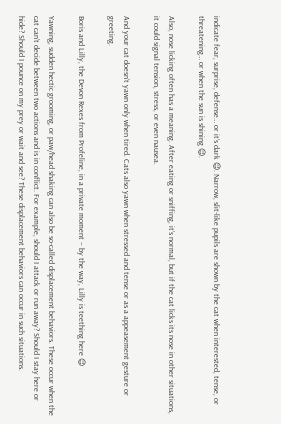indicate fear, surprise, defense… or it’s dark 😉. Narrow, slit-like pupils are shown by the cat when interested, tense, or threatening… or when the sun is shining 😉.

Also, nose licking often has a meaning. After eating or sniffing, it’s normal, but if the cat licks its nose in other situations, it could signal tension, stress, or even nausea.

And your cat doesn’t yawn only when tired. Cats also yawn when stressed and tense or as a appeasement gesture or greeting.

Boris and Lilly, the Devon Rexes from Profeline, in a private moment – by the way, Lilly is teething here 😉

Yawning, sudden hectic grooming, or paw/head shaking can also be so-called displacement behaviors. These occur when the cat can’t decide between two actions and is in conflict. For example, should I attack or run away? Should I stay here or hide? Should I pounce on my prey or wait and see? These displacement behaviors can occur in such situations.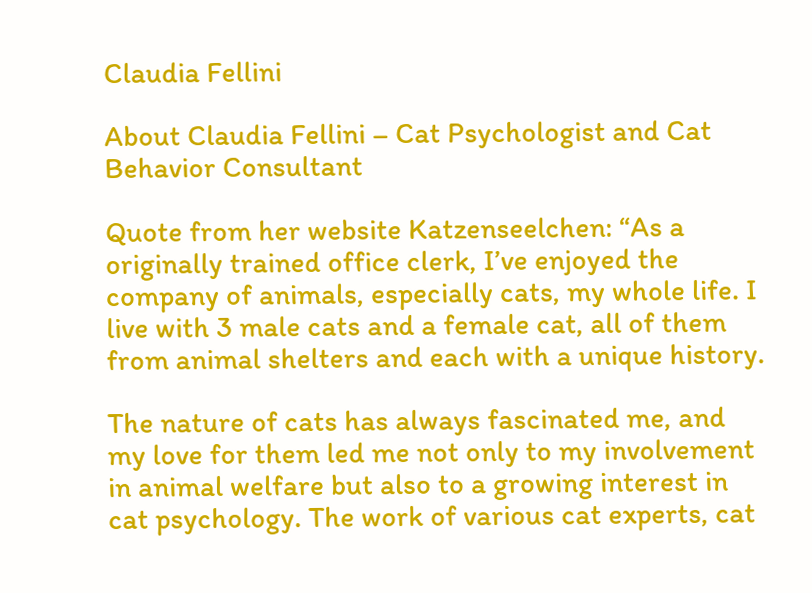Claudia Fellini

About Claudia Fellini – Cat Psychologist and Cat Behavior Consultant

Quote from her website Katzenseelchen: “As a originally trained office clerk, I’ve enjoyed the company of animals, especially cats, my whole life. I live with 3 male cats and a female cat, all of them from animal shelters and each with a unique history.

The nature of cats has always fascinated me, and my love for them led me not only to my involvement in animal welfare but also to a growing interest in cat psychology. The work of various cat experts, cat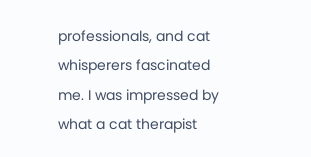professionals, and cat whisperers fascinated me. I was impressed by what a cat therapist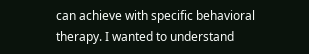can achieve with specific behavioral therapy. I wanted to understand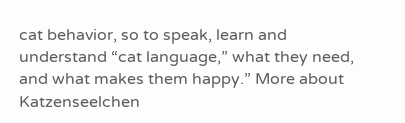cat behavior, so to speak, learn and understand “cat language,” what they need, and what makes them happy.” More about Katzenseelchen